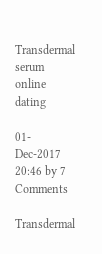Transdermal serum online dating

01-Dec-2017 20:46 by 7 Comments

Transdermal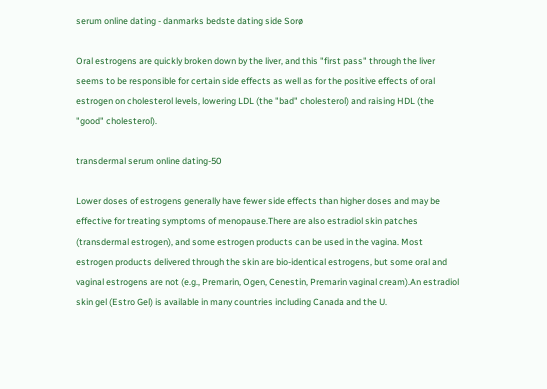serum online dating - danmarks bedste dating side Sorø

Oral estrogens are quickly broken down by the liver, and this "first pass" through the liver seems to be responsible for certain side effects as well as for the positive effects of oral estrogen on cholesterol levels, lowering LDL (the "bad" cholesterol) and raising HDL (the "good" cholesterol).

transdermal serum online dating-50

Lower doses of estrogens generally have fewer side effects than higher doses and may be effective for treating symptoms of menopause.There are also estradiol skin patches (transdermal estrogen), and some estrogen products can be used in the vagina. Most estrogen products delivered through the skin are bio-identical estrogens, but some oral and vaginal estrogens are not (e.g., Premarin, Ogen, Cenestin, Premarin vaginal cream).An estradiol skin gel (Estro Gel) is available in many countries including Canada and the U.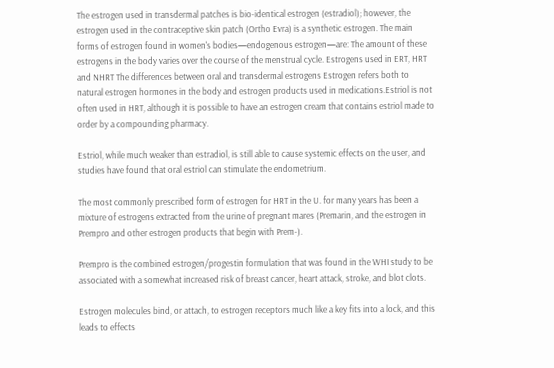The estrogen used in transdermal patches is bio-identical estrogen (estradiol); however, the estrogen used in the contraceptive skin patch (Ortho Evra) is a synthetic estrogen. The main forms of estrogen found in women's bodies—endogenous estrogen—are: The amount of these estrogens in the body varies over the course of the menstrual cycle. Estrogens used in ERT, HRT and NHRT The differences between oral and transdermal estrogens Estrogen refers both to natural estrogen hormones in the body and estrogen products used in medications.Estriol is not often used in HRT, although it is possible to have an estrogen cream that contains estriol made to order by a compounding pharmacy.

Estriol, while much weaker than estradiol, is still able to cause systemic effects on the user, and studies have found that oral estriol can stimulate the endometrium.

The most commonly prescribed form of estrogen for HRT in the U. for many years has been a mixture of estrogens extracted from the urine of pregnant mares (Premarin, and the estrogen in Prempro and other estrogen products that begin with Prem-).

Prempro is the combined estrogen/progestin formulation that was found in the WHI study to be associated with a somewhat increased risk of breast cancer, heart attack, stroke, and blot clots.

Estrogen molecules bind, or attach, to estrogen receptors much like a key fits into a lock, and this leads to effects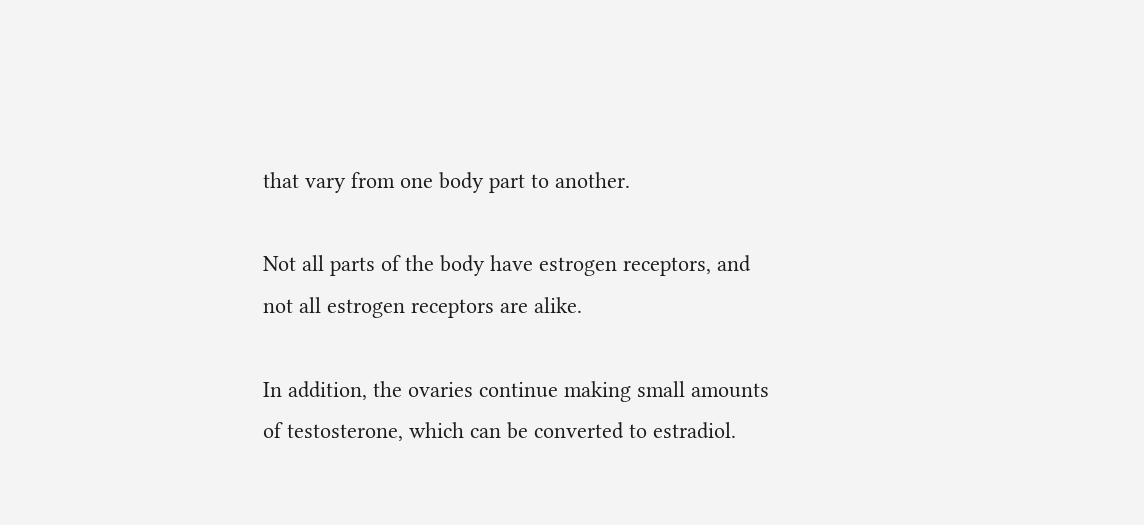that vary from one body part to another.

Not all parts of the body have estrogen receptors, and not all estrogen receptors are alike.

In addition, the ovaries continue making small amounts of testosterone, which can be converted to estradiol.